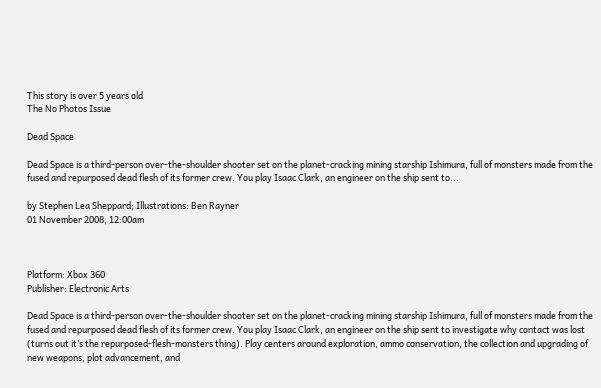This story is over 5 years old
The No Photos Issue

Dead Space

Dead Space is a third-person over-the-shoulder shooter set on the planet-cracking mining starship Ishimura, full of monsters made from the fused and repurposed dead flesh of its former crew. You play Isaac Clark, an engineer on the ship sent to...

by Stephen Lea Sheppard; Illustrations: Ben Rayner
01 November 2008, 12:00am



Platform: Xbox 360
Publisher: Electronic Arts

Dead Space is a third-person over-the-shoulder shooter set on the planet-cracking mining starship Ishimura, full of monsters made from the fused and repurposed dead flesh of its former crew. You play Isaac Clark, an engineer on the ship sent to investigate why contact was lost (turns out it’s the repurposed-flesh-monsters thing). Play centers around exploration, ammo conservation, the collection and upgrading of new weapons, plot advancement, and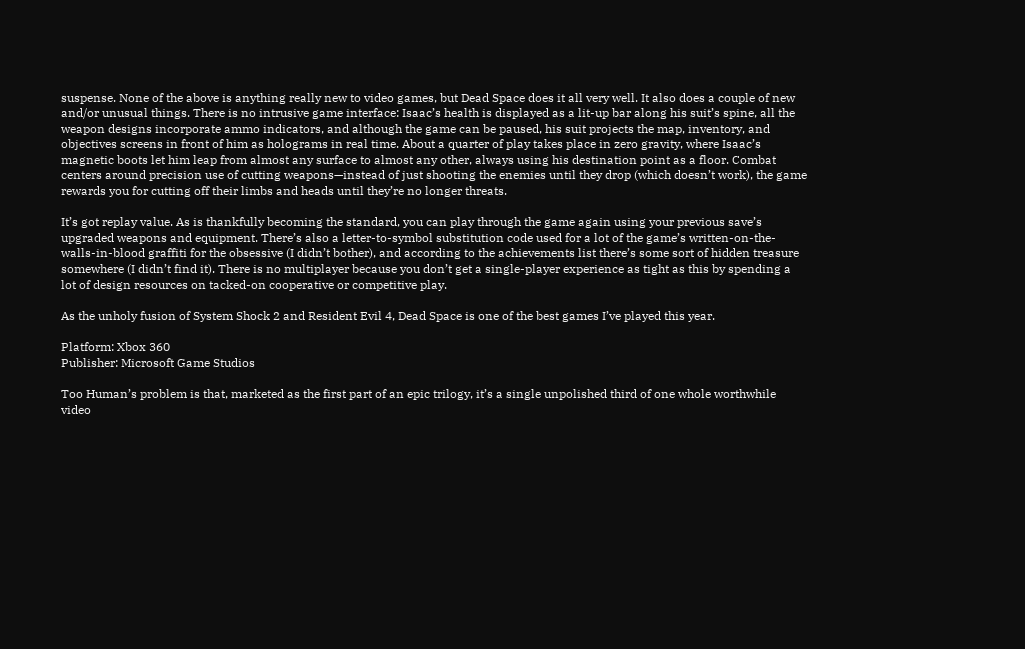suspense. None of the above is anything really new to video games, but Dead Space does it all very well. It also does a couple of new and/or unusual things. There is no intrusive game interface: Isaac’s health is displayed as a lit-up bar along his suit’s spine, all the weapon designs incorporate ammo indicators, and although the game can be paused, his suit projects the map, inventory, and objectives screens in front of him as holograms in real time. About a quarter of play takes place in zero gravity, where Isaac’s magnetic boots let him leap from almost any surface to almost any other, always using his destination point as a floor. Combat centers around precision use of cutting weapons—instead of just shooting the enemies until they drop (which doesn’t work), the game rewards you for cutting off their limbs and heads until they’re no longer threats.

It’s got replay value. As is thankfully becoming the standard, you can play through the game again using your previous save’s upgraded weapons and equipment. There’s also a letter-to-symbol substitution code used for a lot of the game’s written-on-the-walls-in-blood graffiti for the obsessive (I didn’t bother), and according to the achievements list there’s some sort of hidden treasure somewhere (I didn’t find it). There is no multiplayer because you don’t get a single-player experience as tight as this by spending a lot of design resources on tacked-on cooperative or competitive play.

As the unholy fusion of System Shock 2 and Resident Evil 4, Dead Space is one of the best games I’ve played this year.

Platform: Xbox 360
Publisher: Microsoft Game Studios

Too Human’s problem is that, marketed as the first part of an epic trilogy, it’s a single unpolished third of one whole worthwhile video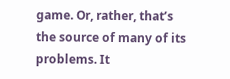game. Or, rather, that’s the source of many of its problems. It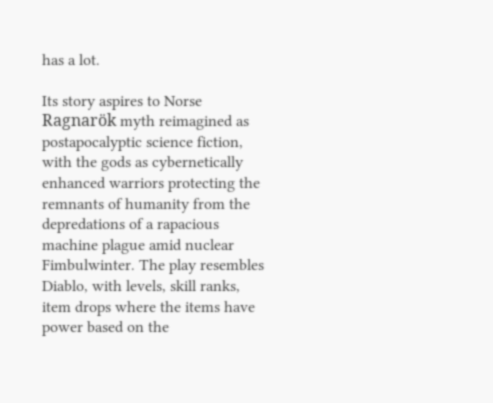has a lot.

Its story aspires to Norse Ragnarök myth reimagined as postapocalyptic science fiction, with the gods as cybernetically enhanced warriors protecting the remnants of humanity from the depredations of a rapacious machine plague amid nuclear Fimbulwinter. The play resembles Diablo, with levels, skill ranks, item drops where the items have power based on the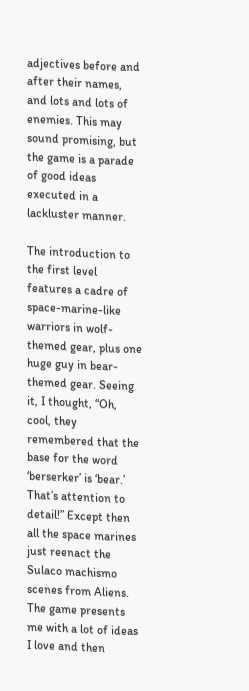adjectives before and after their names, and lots and lots of enemies. This may sound promising, but the game is a parade of good ideas executed in a lackluster manner.

The introduction to the first level features a cadre of space-marine-like warriors in wolf-themed gear, plus one huge guy in bear-themed gear. Seeing it, I thought, “Oh, cool, they remembered that the base for the word ‘berserker’ is ‘bear.’ That’s attention to detail!” Except then all the space marines just reenact the Sulaco machismo scenes from Aliens. The game presents me with a lot of ideas I love and then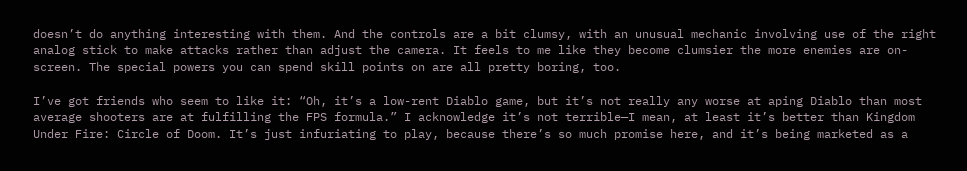doesn’t do anything interesting with them. And the controls are a bit clumsy, with an unusual mechanic involving use of the right analog stick to make attacks rather than adjust the camera. It feels to me like they become clumsier the more enemies are on-screen. The special powers you can spend skill points on are all pretty boring, too.

I’ve got friends who seem to like it: “Oh, it’s a low-rent Diablo game, but it’s not really any worse at aping Diablo than most average shooters are at fulfilling the FPS formula.” I acknowledge it’s not terrible—I mean, at least it’s better than Kingdom Under Fire: Circle of Doom. It’s just infuriating to play, because there’s so much promise here, and it’s being marketed as a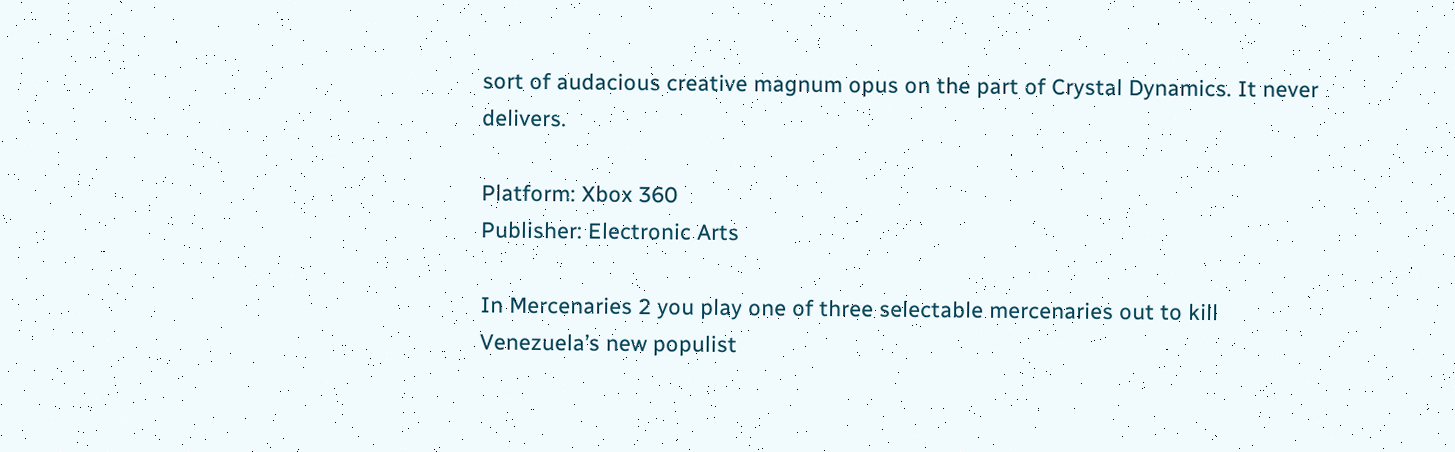sort of audacious creative magnum opus on the part of Crystal Dynamics. It never delivers.

Platform: Xbox 360
Publisher: Electronic Arts

In Mercenaries 2 you play one of three selectable mercenaries out to kill Venezuela’s new populist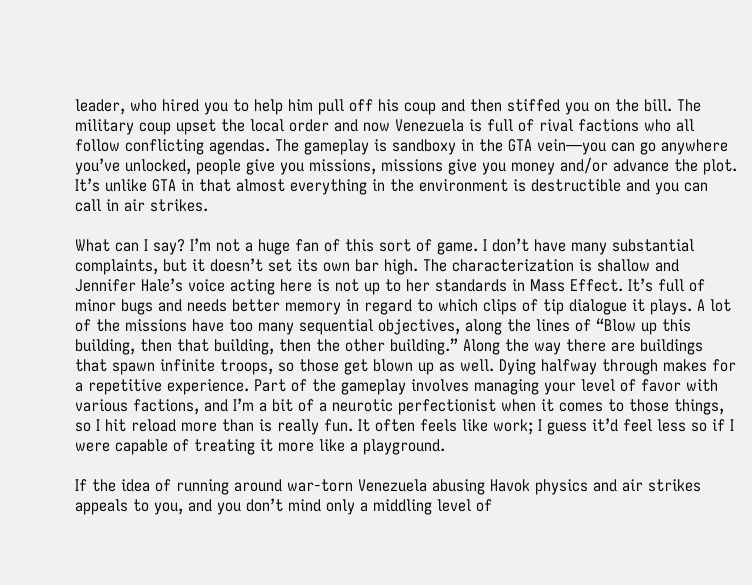leader, who hired you to help him pull off his coup and then stiffed you on the bill. The military coup upset the local order and now Venezuela is full of rival factions who all follow conflicting agendas. The gameplay is sandboxy in the GTA vein—you can go anywhere you’ve unlocked, people give you missions, missions give you money and/or advance the plot. It’s unlike GTA in that almost everything in the environment is destructible and you can call in air strikes.

What can I say? I’m not a huge fan of this sort of game. I don’t have many substantial complaints, but it doesn’t set its own bar high. The characterization is shallow and Jennifer Hale’s voice acting here is not up to her standards in Mass Effect. It’s full of minor bugs and needs better memory in regard to which clips of tip dialogue it plays. A lot of the missions have too many sequential objectives, along the lines of “Blow up this building, then that building, then the other building.” Along the way there are buildings that spawn infinite troops, so those get blown up as well. Dying halfway through makes for a repetitive experience. Part of the gameplay involves managing your level of favor with various factions, and I’m a bit of a neurotic perfectionist when it comes to those things, so I hit reload more than is really fun. It often feels like work; I guess it’d feel less so if I were capable of treating it more like a playground.

If the idea of running around war-torn Venezuela abusing Havok physics and air strikes appeals to you, and you don’t mind only a middling level of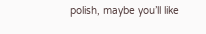polish, maybe you’ll like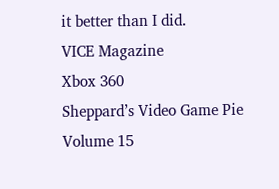it better than I did.
VICE Magazine
Xbox 360
Sheppard’s Video Game Pie
Volume 15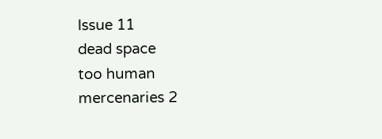Issue 11
dead space
too human
mercenaries 2